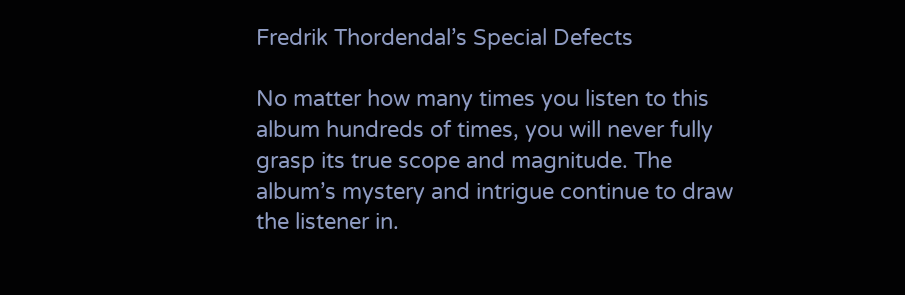Fredrik Thordendal’s Special Defects

No matter how many times you listen to this album hundreds of times, you will never fully grasp its true scope and magnitude. The album’s mystery and intrigue continue to draw the listener in.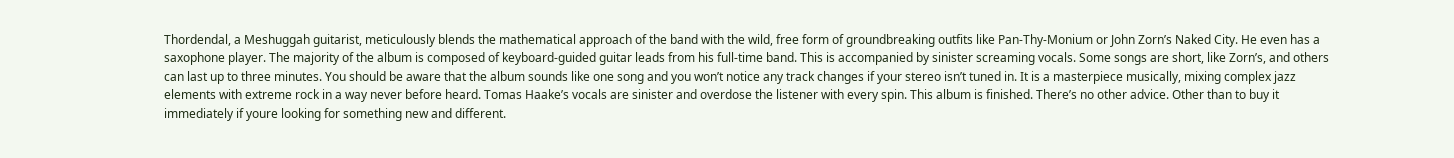Thordendal, a Meshuggah guitarist, meticulously blends the mathematical approach of the band with the wild, free form of groundbreaking outfits like Pan-Thy-Monium or John Zorn’s Naked City. He even has a saxophone player. The majority of the album is composed of keyboard-guided guitar leads from his full-time band. This is accompanied by sinister screaming vocals. Some songs are short, like Zorn’s, and others can last up to three minutes. You should be aware that the album sounds like one song and you won’t notice any track changes if your stereo isn’t tuned in. It is a masterpiece musically, mixing complex jazz elements with extreme rock in a way never before heard. Tomas Haake’s vocals are sinister and overdose the listener with every spin. This album is finished. There’s no other advice. Other than to buy it immediately if youre looking for something new and different.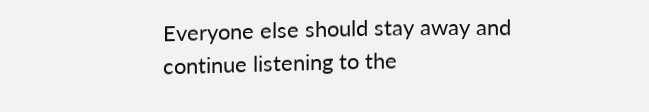Everyone else should stay away and continue listening to the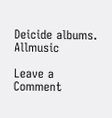Deicide albums. Allmusic

Leave a Comment